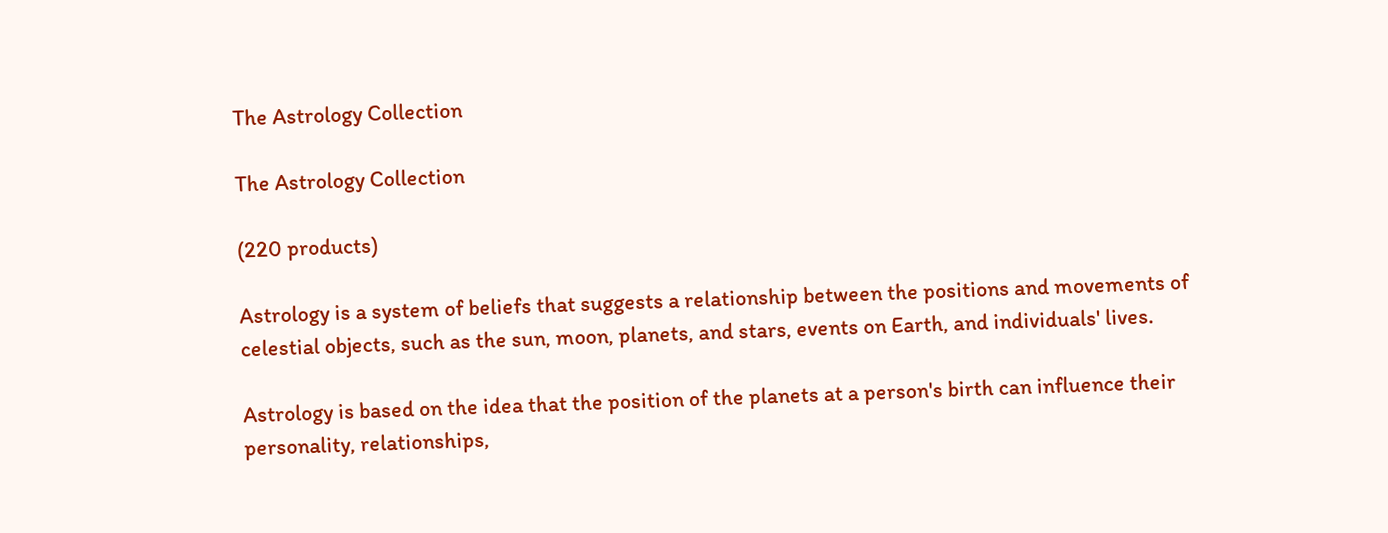The Astrology Collection

The Astrology Collection

(220 products)

Astrology is a system of beliefs that suggests a relationship between the positions and movements of celestial objects, such as the sun, moon, planets, and stars, events on Earth, and individuals' lives.

Astrology is based on the idea that the position of the planets at a person's birth can influence their personality, relationships,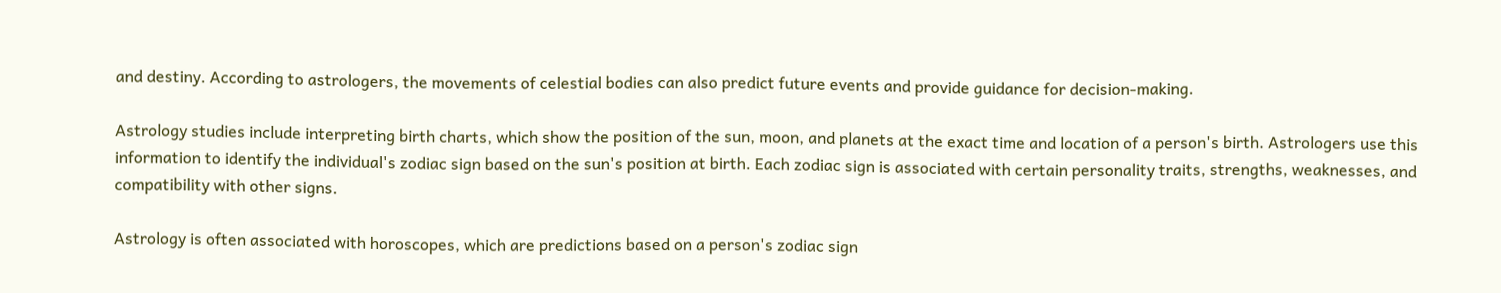and destiny. According to astrologers, the movements of celestial bodies can also predict future events and provide guidance for decision-making.

Astrology studies include interpreting birth charts, which show the position of the sun, moon, and planets at the exact time and location of a person's birth. Astrologers use this information to identify the individual's zodiac sign based on the sun's position at birth. Each zodiac sign is associated with certain personality traits, strengths, weaknesses, and compatibility with other signs.

Astrology is often associated with horoscopes, which are predictions based on a person's zodiac sign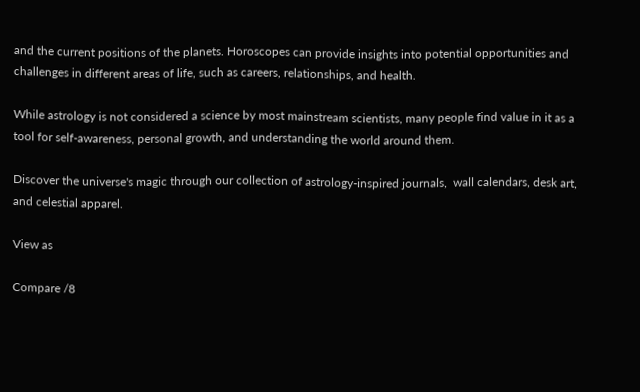and the current positions of the planets. Horoscopes can provide insights into potential opportunities and challenges in different areas of life, such as careers, relationships, and health.

While astrology is not considered a science by most mainstream scientists, many people find value in it as a tool for self-awareness, personal growth, and understanding the world around them.

Discover the universe's magic through our collection of astrology-inspired journals,  wall calendars, desk art, and celestial apparel.

View as

Compare /8